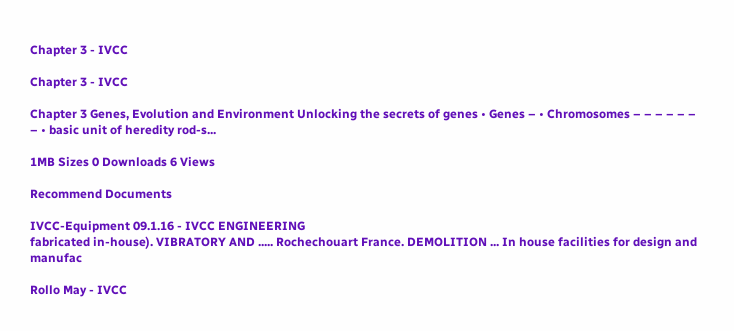Chapter 3 - IVCC

Chapter 3 - IVCC

Chapter 3 Genes, Evolution and Environment Unlocking the secrets of genes • Genes – • Chromosomes – – – – – – – • basic unit of heredity rod-s...

1MB Sizes 0 Downloads 6 Views

Recommend Documents

IVCC-Equipment 09.1.16 - IVCC ENGINEERING
fabricated in-house). VIBRATORY AND ..... Rochechouart France. DEMOLITION ... In house facilities for design and manufac

Rollo May - IVCC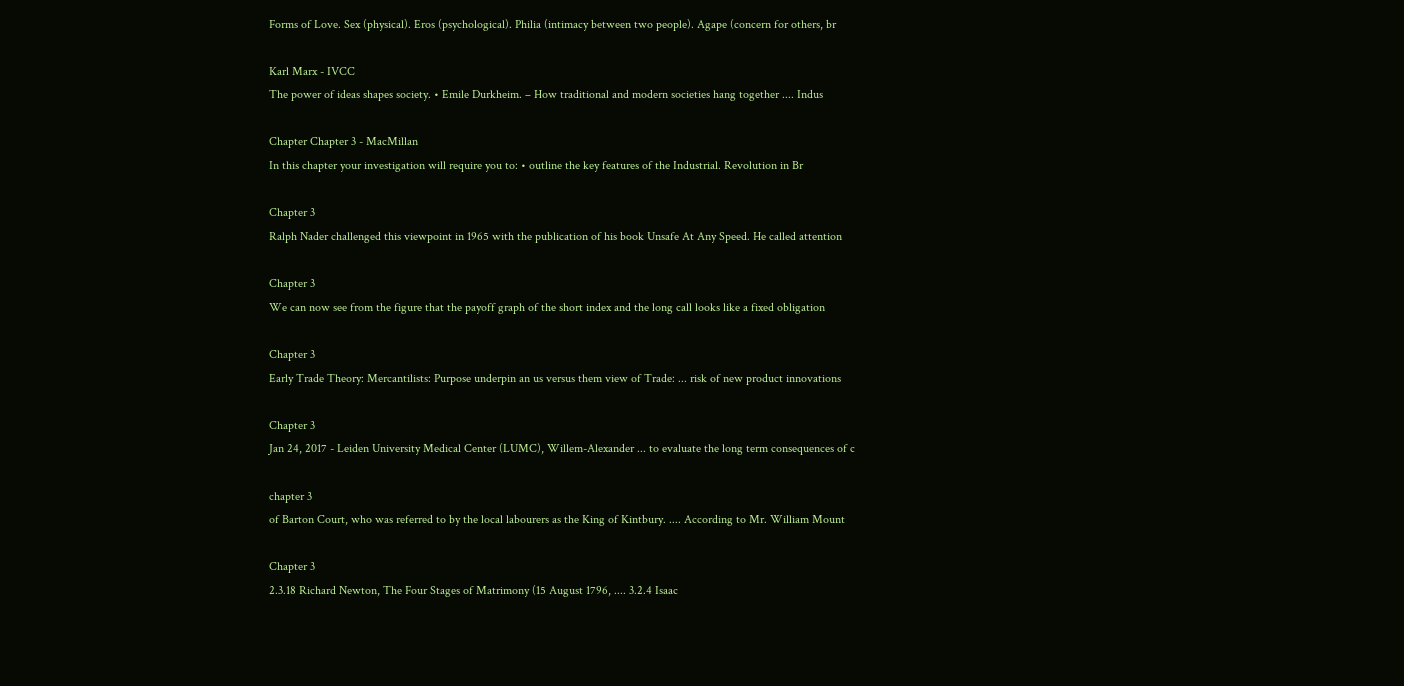Forms of Love. Sex (physical). Eros (psychological). Philia (intimacy between two people). Agape (concern for others, br

Karl Marx - IVCC
The power of ideas shapes society. • Emile Durkheim. – How traditional and modern societies hang together .... Indus

Chapter Chapter 3 - MacMillan
In this chapter your investigation will require you to: • outline the key features of the Industrial. Revolution in Br

Chapter 3
Ralph Nader challenged this viewpoint in 1965 with the publication of his book Unsafe At Any Speed. He called attention

Chapter 3
We can now see from the figure that the payoff graph of the short index and the long call looks like a fixed obligation

Chapter 3
Early Trade Theory: Mercantilists: Purpose underpin an us versus them view of Trade: ... risk of new product innovations

Chapter 3
Jan 24, 2017 - Leiden University Medical Center (LUMC), Willem-Alexander ... to evaluate the long term consequences of c

chapter 3
of Barton Court, who was referred to by the local labourers as the King of Kintbury. .... According to Mr. William Mount

Chapter 3
2.3.18 Richard Newton, The Four Stages of Matrimony (15 August 1796, .... 3.2.4 Isaac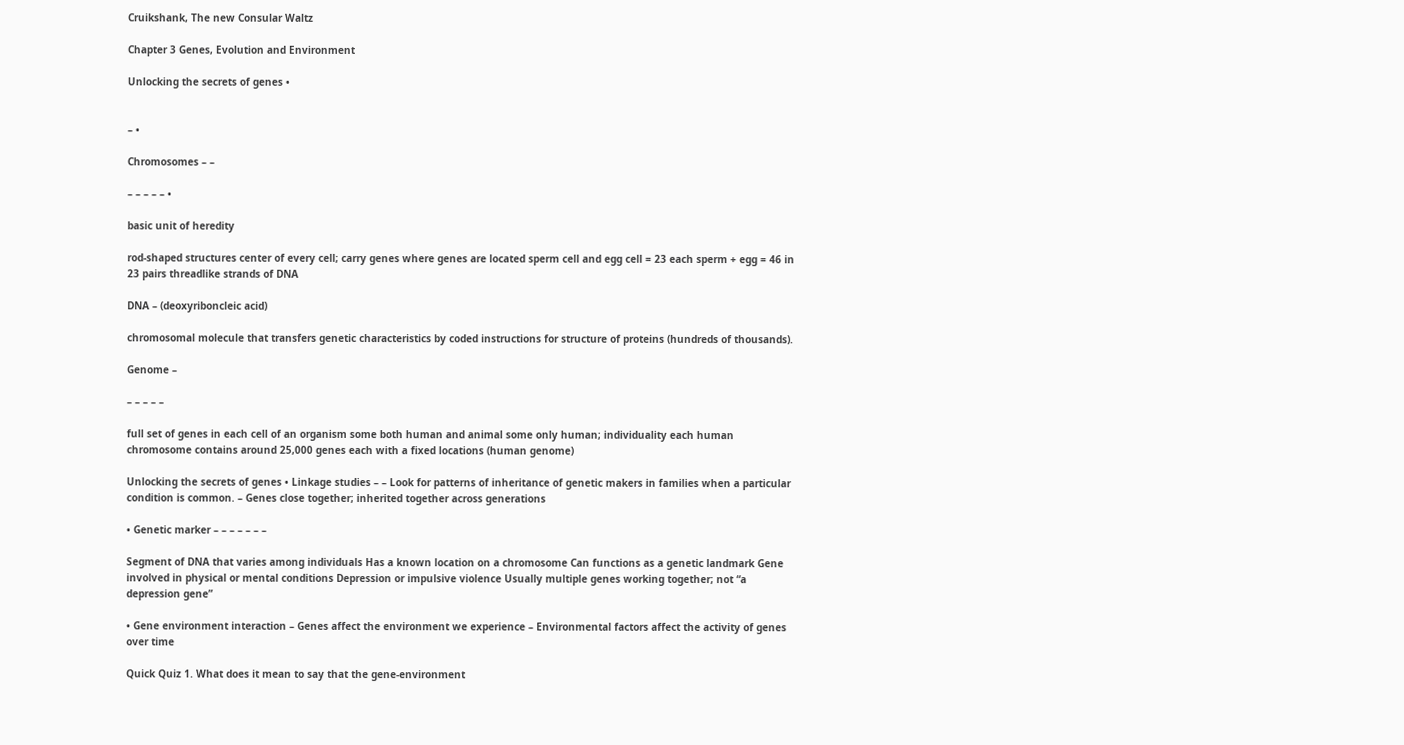Cruikshank, The new Consular Waltz

Chapter 3 Genes, Evolution and Environment

Unlocking the secrets of genes •


– •

Chromosomes – –

– – – – – •

basic unit of heredity

rod-shaped structures center of every cell; carry genes where genes are located sperm cell and egg cell = 23 each sperm + egg = 46 in 23 pairs threadlike strands of DNA

DNA – (deoxyriboncleic acid)

chromosomal molecule that transfers genetic characteristics by coded instructions for structure of proteins (hundreds of thousands).

Genome –

– – – – –

full set of genes in each cell of an organism some both human and animal some only human; individuality each human chromosome contains around 25,000 genes each with a fixed locations (human genome)

Unlocking the secrets of genes • Linkage studies – – Look for patterns of inheritance of genetic makers in families when a particular condition is common. – Genes close together; inherited together across generations

• Genetic marker – – – – – – –

Segment of DNA that varies among individuals Has a known location on a chromosome Can functions as a genetic landmark Gene involved in physical or mental conditions Depression or impulsive violence Usually multiple genes working together; not “a depression gene”

• Gene environment interaction – Genes affect the environment we experience – Environmental factors affect the activity of genes over time

Quick Quiz 1. What does it mean to say that the gene-environment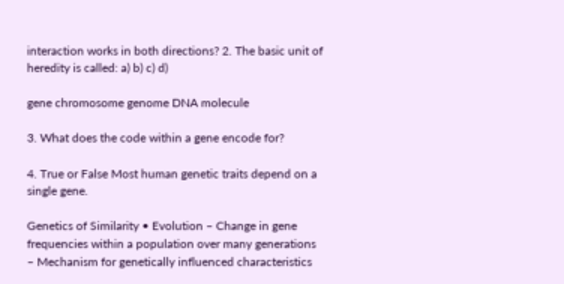interaction works in both directions? 2. The basic unit of heredity is called: a) b) c) d)

gene chromosome genome DNA molecule

3. What does the code within a gene encode for?

4. True or False Most human genetic traits depend on a single gene.

Genetics of Similarity • Evolution – Change in gene frequencies within a population over many generations – Mechanism for genetically influenced characteristics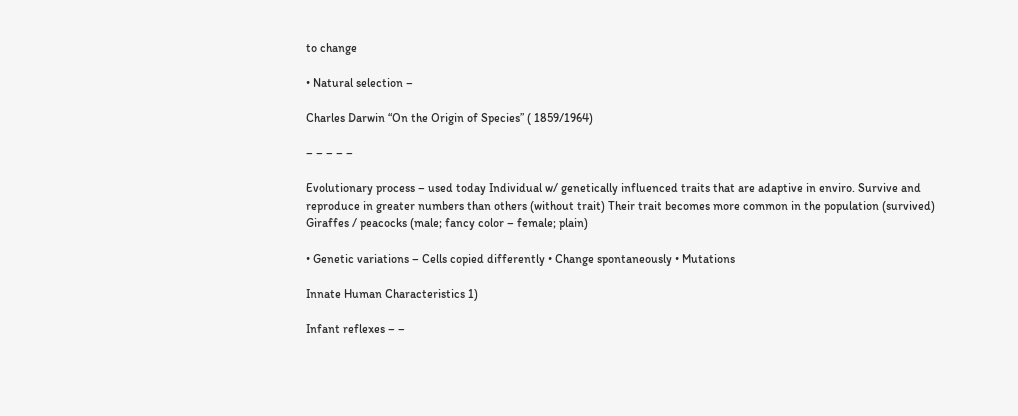to change

• Natural selection –

Charles Darwin “On the Origin of Species” ( 1859/1964)

– – – – –

Evolutionary process – used today Individual w/ genetically influenced traits that are adaptive in enviro. Survive and reproduce in greater numbers than others (without trait) Their trait becomes more common in the population (survived) Giraffes / peacocks (male; fancy color – female; plain)

• Genetic variations – Cells copied differently • Change spontaneously • Mutations

Innate Human Characteristics 1)

Infant reflexes – –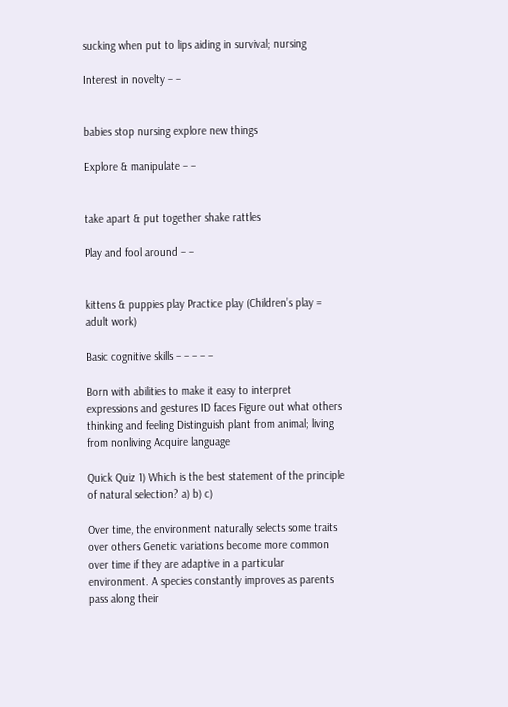sucking when put to lips aiding in survival; nursing

Interest in novelty – –


babies stop nursing explore new things

Explore & manipulate – –


take apart & put together shake rattles

Play and fool around – –


kittens & puppies play Practice play (Children’s play = adult work)

Basic cognitive skills – – – – –

Born with abilities to make it easy to interpret expressions and gestures ID faces Figure out what others thinking and feeling Distinguish plant from animal; living from nonliving Acquire language

Quick Quiz 1) Which is the best statement of the principle of natural selection? a) b) c)

Over time, the environment naturally selects some traits over others Genetic variations become more common over time if they are adaptive in a particular environment. A species constantly improves as parents pass along their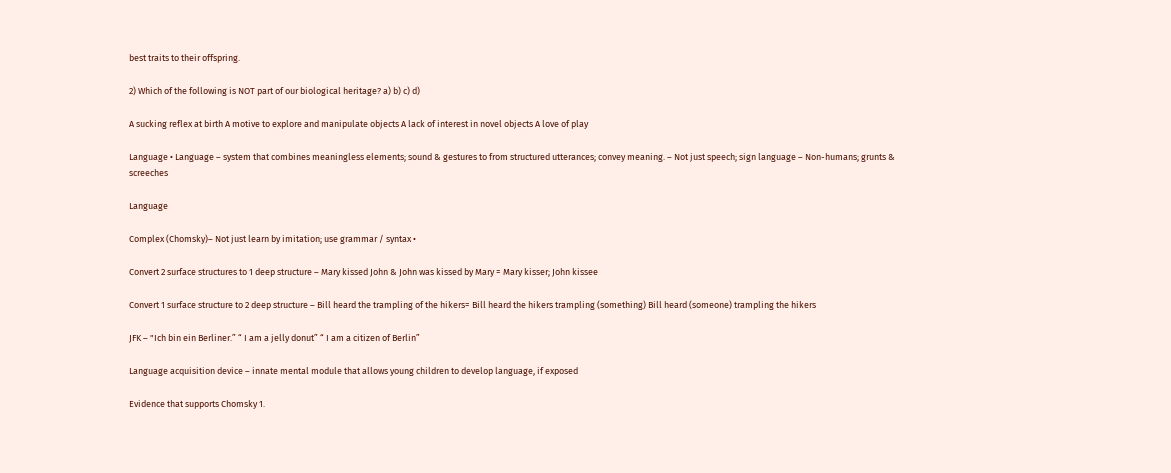best traits to their offspring.

2) Which of the following is NOT part of our biological heritage? a) b) c) d)

A sucking reflex at birth A motive to explore and manipulate objects A lack of interest in novel objects A love of play

Language • Language – system that combines meaningless elements; sound & gestures to from structured utterances; convey meaning. – Not just speech; sign language – Non-humans; grunts & screeches

Language

Complex (Chomsky)– Not just learn by imitation; use grammar / syntax •

Convert 2 surface structures to 1 deep structure – Mary kissed John & John was kissed by Mary = Mary kisser; John kissee

Convert 1 surface structure to 2 deep structure – Bill heard the trampling of the hikers= Bill heard the hikers trampling (something) Bill heard (someone) trampling the hikers

JFK – "Ich bin ein Berliner.” “ I am a jelly donut” “ I am a citizen of Berlin”

Language acquisition device – innate mental module that allows young children to develop language, if exposed

Evidence that supports Chomsky 1.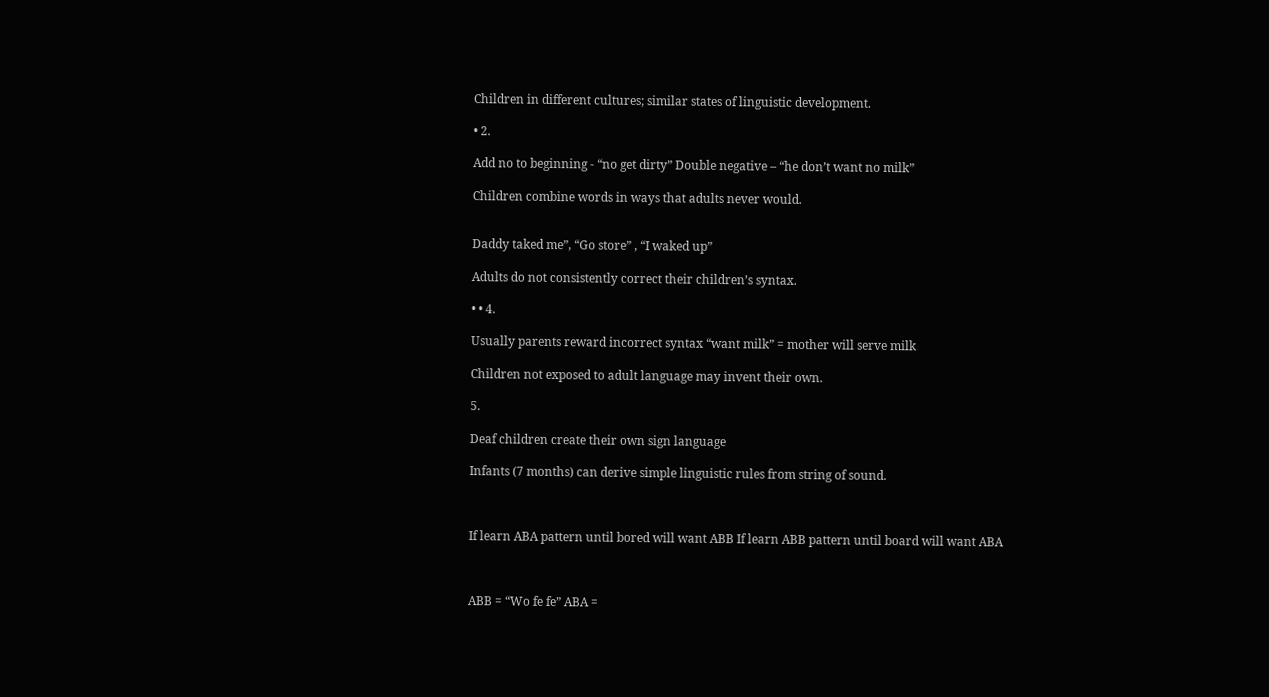Children in different cultures; similar states of linguistic development.

• 2.

Add no to beginning - “no get dirty” Double negative – “he don’t want no milk”

Children combine words in ways that adults never would.


Daddy taked me”, “Go store” , “I waked up”

Adults do not consistently correct their children’s syntax.

• • 4.

Usually parents reward incorrect syntax “want milk” = mother will serve milk

Children not exposed to adult language may invent their own.

5.

Deaf children create their own sign language

Infants (7 months) can derive simple linguistic rules from string of sound.



If learn ABA pattern until bored will want ABB If learn ABB pattern until board will want ABA



ABB = “Wo fe fe” ABA =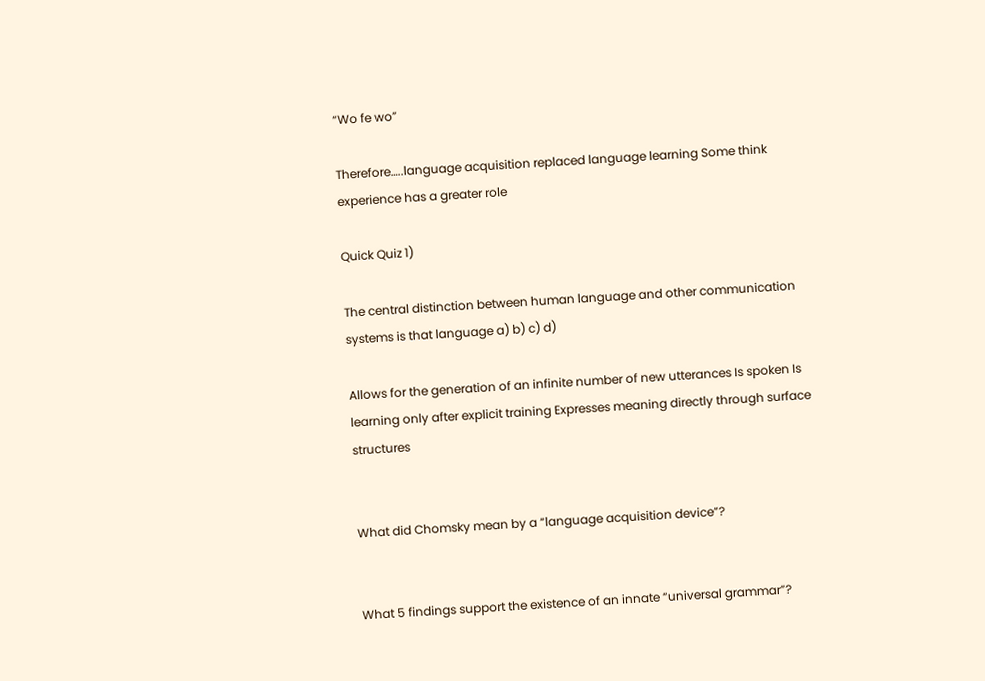“Wo fe wo”

Therefore…..language acquisition replaced language learning Some think experience has a greater role

Quick Quiz 1)

The central distinction between human language and other communication systems is that language a) b) c) d)

Allows for the generation of an infinite number of new utterances Is spoken Is learning only after explicit training Expresses meaning directly through surface structures


What did Chomsky mean by a “language acquisition device”?


What 5 findings support the existence of an innate “universal grammar”?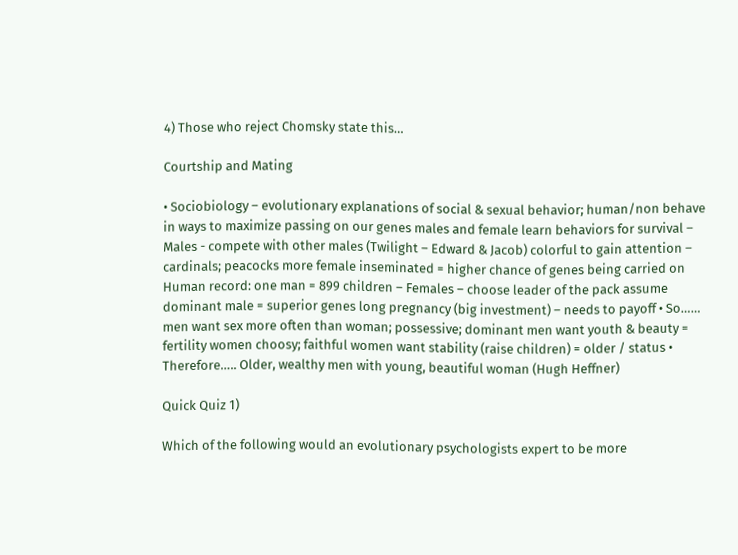4) Those who reject Chomsky state this…

Courtship and Mating

• Sociobiology – evolutionary explanations of social & sexual behavior; human/non behave in ways to maximize passing on our genes males and female learn behaviors for survival – Males - compete with other males (Twilight – Edward & Jacob) colorful to gain attention – cardinals; peacocks more female inseminated = higher chance of genes being carried on Human record: one man = 899 children – Females – choose leader of the pack assume dominant male = superior genes long pregnancy (big investment) – needs to payoff • So…… men want sex more often than woman; possessive; dominant men want youth & beauty = fertility women choosy; faithful women want stability (raise children) = older / status • Therefore….. Older, wealthy men with young, beautiful woman (Hugh Heffner)

Quick Quiz 1)

Which of the following would an evolutionary psychologists expert to be more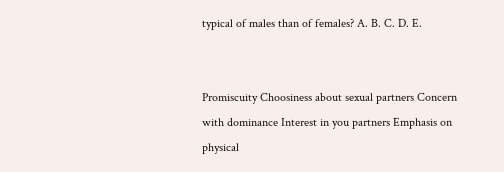typical of males than of females? A. B. C. D. E.


Promiscuity Choosiness about sexual partners Concern with dominance Interest in you partners Emphasis on physical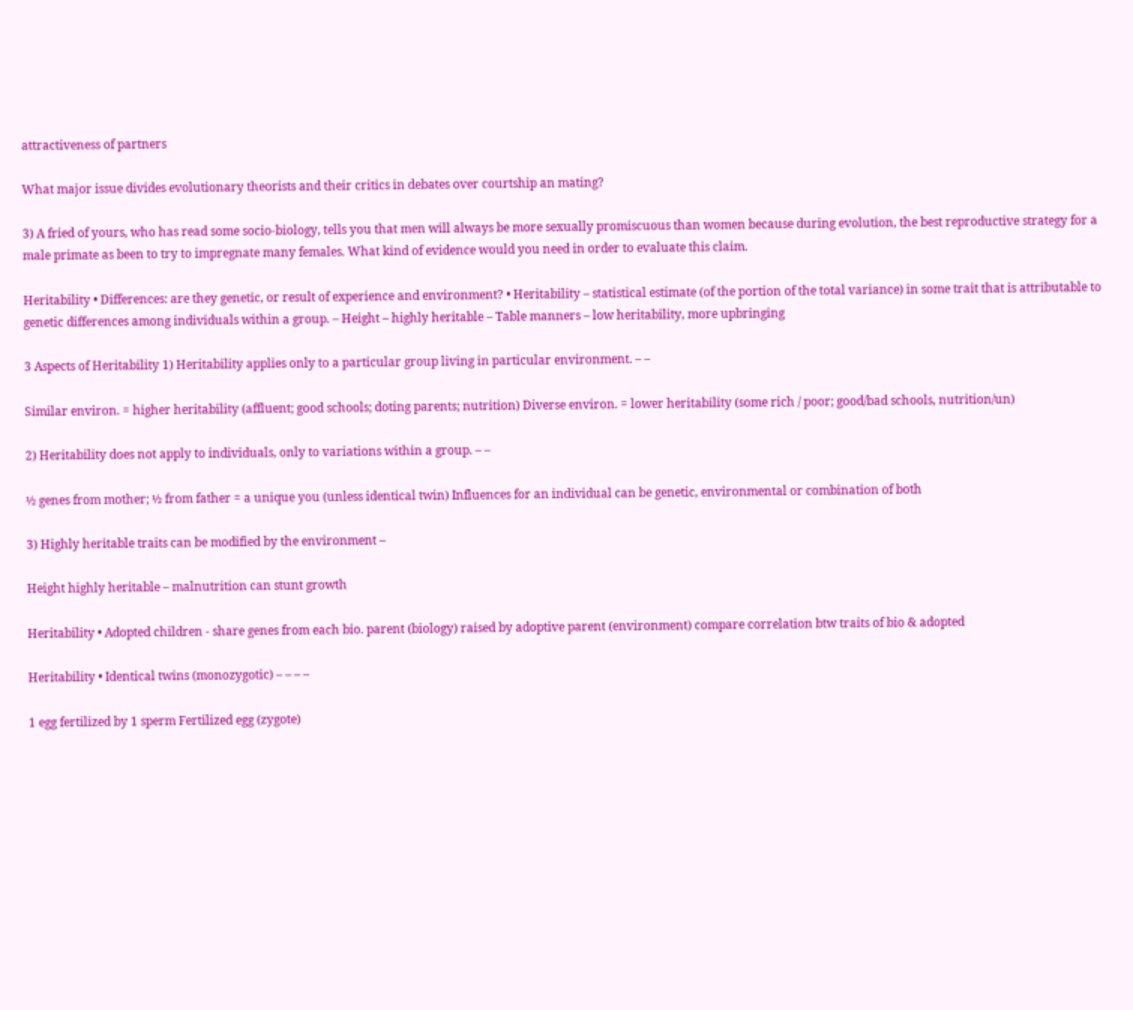attractiveness of partners

What major issue divides evolutionary theorists and their critics in debates over courtship an mating?

3) A fried of yours, who has read some socio-biology, tells you that men will always be more sexually promiscuous than women because during evolution, the best reproductive strategy for a male primate as been to try to impregnate many females. What kind of evidence would you need in order to evaluate this claim.

Heritability • Differences: are they genetic, or result of experience and environment? • Heritability – statistical estimate (of the portion of the total variance) in some trait that is attributable to genetic differences among individuals within a group. – Height – highly heritable – Table manners – low heritability, more upbringing

3 Aspects of Heritability 1) Heritability applies only to a particular group living in particular environment. – –

Similar environ. = higher heritability (affluent; good schools; doting parents; nutrition) Diverse environ. = lower heritability (some rich / poor; good/bad schools, nutrition/un)

2) Heritability does not apply to individuals, only to variations within a group. – –

½ genes from mother; ½ from father = a unique you (unless identical twin) Influences for an individual can be genetic, environmental or combination of both

3) Highly heritable traits can be modified by the environment –

Height highly heritable – malnutrition can stunt growth

Heritability • Adopted children - share genes from each bio. parent (biology) raised by adoptive parent (environment) compare correlation btw traits of bio & adopted

Heritability • Identical twins (monozygotic) – – – –

1 egg fertilized by 1 sperm Fertilized egg (zygote)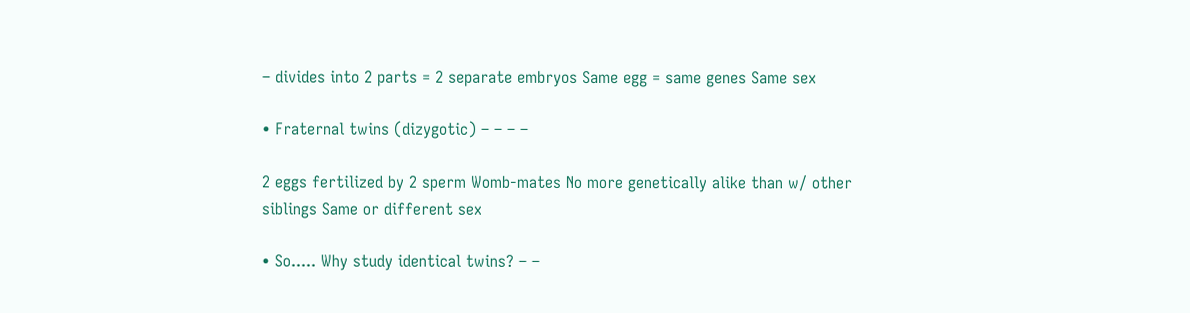– divides into 2 parts = 2 separate embryos Same egg = same genes Same sex

• Fraternal twins (dizygotic) – – – –

2 eggs fertilized by 2 sperm Womb-mates No more genetically alike than w/ other siblings Same or different sex

• So..... Why study identical twins? – –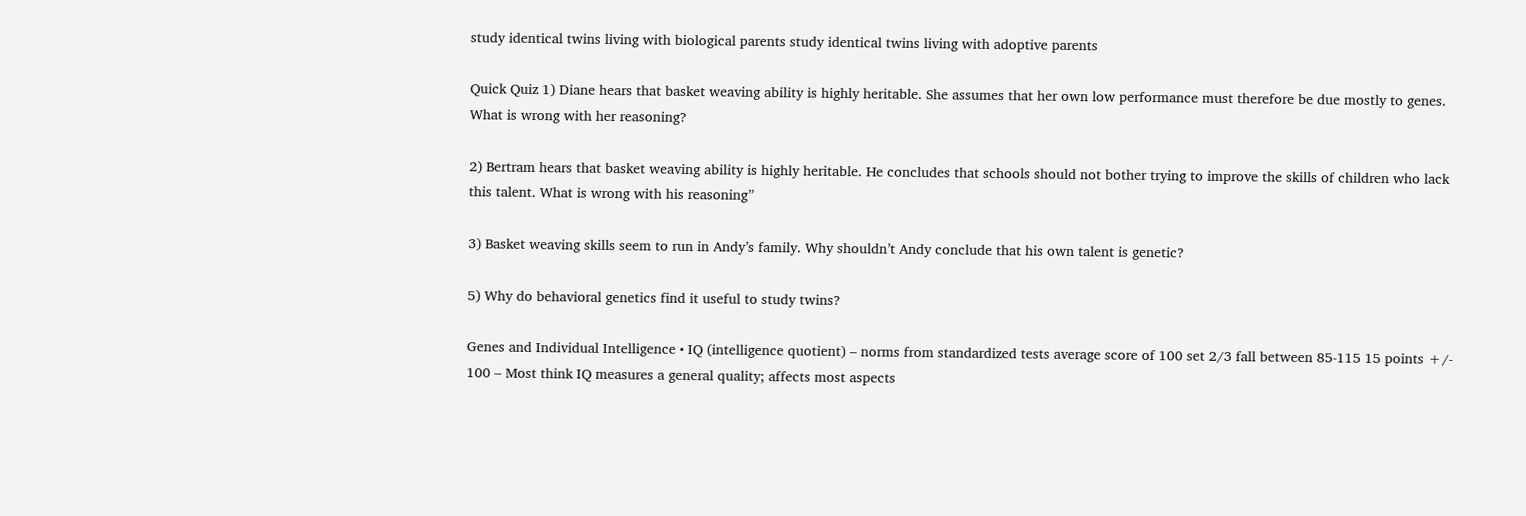study identical twins living with biological parents study identical twins living with adoptive parents

Quick Quiz 1) Diane hears that basket weaving ability is highly heritable. She assumes that her own low performance must therefore be due mostly to genes. What is wrong with her reasoning?

2) Bertram hears that basket weaving ability is highly heritable. He concludes that schools should not bother trying to improve the skills of children who lack this talent. What is wrong with his reasoning”

3) Basket weaving skills seem to run in Andy’s family. Why shouldn’t Andy conclude that his own talent is genetic?

5) Why do behavioral genetics find it useful to study twins?

Genes and Individual Intelligence • IQ (intelligence quotient) – norms from standardized tests average score of 100 set 2/3 fall between 85-115 15 points +/- 100 – Most think IQ measures a general quality; affects most aspects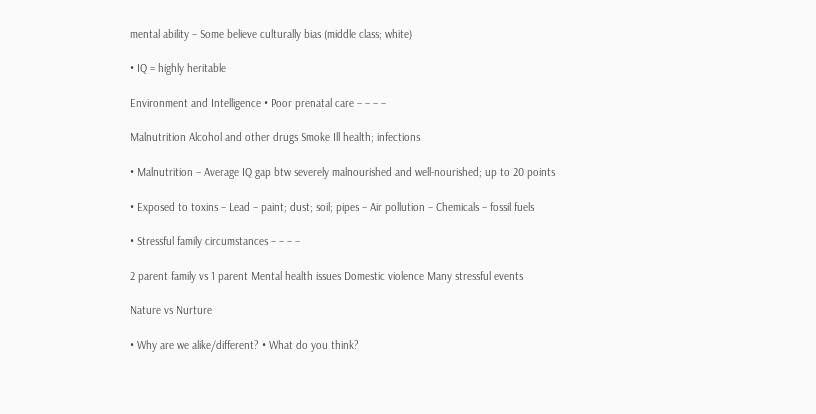mental ability – Some believe culturally bias (middle class; white)

• IQ = highly heritable

Environment and Intelligence • Poor prenatal care – – – –

Malnutrition Alcohol and other drugs Smoke Ill health; infections

• Malnutrition – Average IQ gap btw severely malnourished and well-nourished; up to 20 points

• Exposed to toxins – Lead – paint; dust; soil; pipes – Air pollution – Chemicals – fossil fuels

• Stressful family circumstances – – – –

2 parent family vs 1 parent Mental health issues Domestic violence Many stressful events

Nature vs Nurture

• Why are we alike/different? • What do you think?